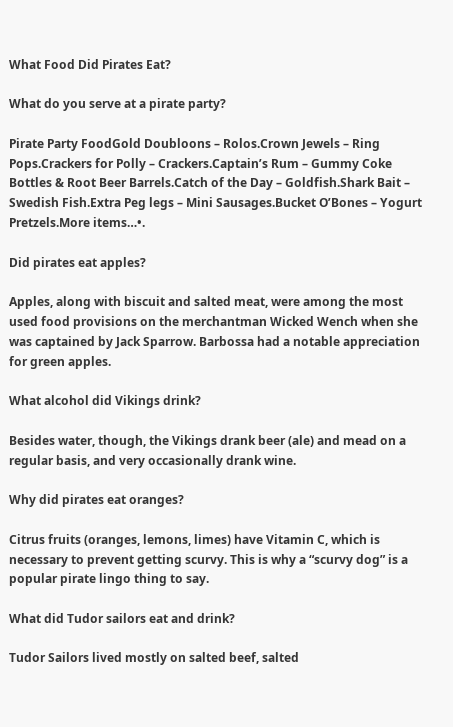What Food Did Pirates Eat?

What do you serve at a pirate party?

Pirate Party FoodGold Doubloons – Rolos.Crown Jewels – Ring Pops.Crackers for Polly – Crackers.Captain’s Rum – Gummy Coke Bottles & Root Beer Barrels.Catch of the Day – Goldfish.Shark Bait – Swedish Fish.Extra Peg legs – Mini Sausages.Bucket O’Bones – Yogurt Pretzels.More items…•.

Did pirates eat apples?

Apples, along with biscuit and salted meat, were among the most used food provisions on the merchantman Wicked Wench when she was captained by Jack Sparrow. Barbossa had a notable appreciation for green apples.

What alcohol did Vikings drink?

Besides water, though, the Vikings drank beer (ale) and mead on a regular basis, and very occasionally drank wine.

Why did pirates eat oranges?

Citrus fruits (oranges, lemons, limes) have Vitamin C, which is necessary to prevent getting scurvy. This is why a “scurvy dog” is a popular pirate lingo thing to say.

What did Tudor sailors eat and drink?

Tudor Sailors lived mostly on salted beef, salted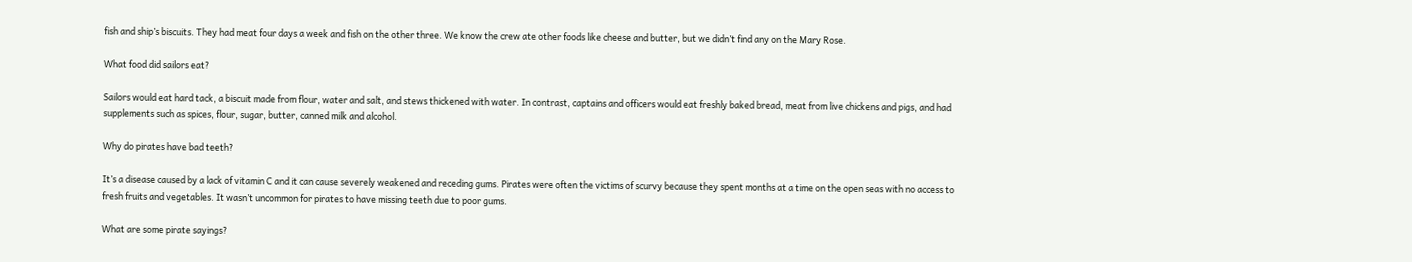fish and ship’s biscuits. They had meat four days a week and fish on the other three. We know the crew ate other foods like cheese and butter, but we didn’t find any on the Mary Rose.

What food did sailors eat?

Sailors would eat hard tack, a biscuit made from flour, water and salt, and stews thickened with water. In contrast, captains and officers would eat freshly baked bread, meat from live chickens and pigs, and had supplements such as spices, flour, sugar, butter, canned milk and alcohol.

Why do pirates have bad teeth?

It’s a disease caused by a lack of vitamin C and it can cause severely weakened and receding gums. Pirates were often the victims of scurvy because they spent months at a time on the open seas with no access to fresh fruits and vegetables. It wasn’t uncommon for pirates to have missing teeth due to poor gums.

What are some pirate sayings?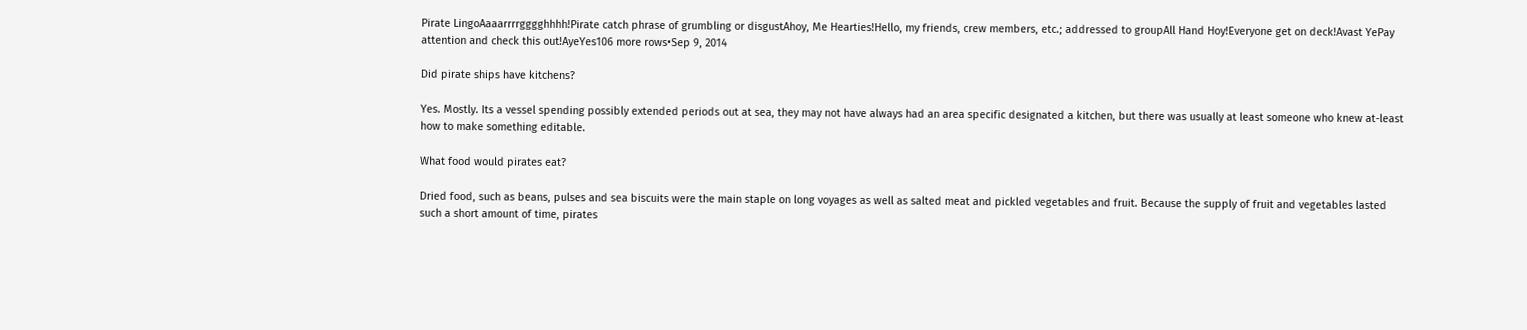Pirate LingoAaaarrrrgggghhhh!Pirate catch phrase of grumbling or disgustAhoy, Me Hearties!Hello, my friends, crew members, etc.; addressed to groupAll Hand Hoy!Everyone get on deck!Avast YePay attention and check this out!AyeYes106 more rows•Sep 9, 2014

Did pirate ships have kitchens?

Yes. Mostly. Its a vessel spending possibly extended periods out at sea, they may not have always had an area specific designated a kitchen, but there was usually at least someone who knew at-least how to make something editable.

What food would pirates eat?

Dried food, such as beans, pulses and sea biscuits were the main staple on long voyages as well as salted meat and pickled vegetables and fruit. Because the supply of fruit and vegetables lasted such a short amount of time, pirates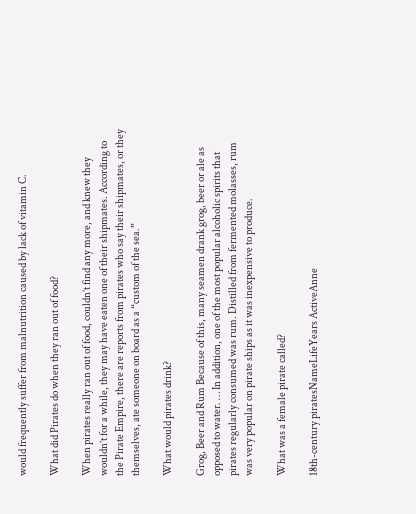would frequently suffer from malnutrition caused by lack of vitamin C.

What did Pirates do when they ran out of food?

When pirates really ran out of food, couldn’t find any more, and knew they wouldn’t for a while, they may have eaten one of their shipmates. According to the Pirate Empire, there are reports from pirates who say their shipmates, or they themselves, ate someone on board as a “custom of the sea.”

What would pirates drink?

Grog, Beer and Rum Because of this, many seamen drank grog, beer or ale as opposed to water. … In addition, one of the most popular alcoholic spirits that pirates regularly consumed was rum. Distilled from fermented molasses, rum was very popular on pirate ships as it was inexpensive to produce.

What was a female pirate called?

18th-century piratesNameLifeYears ActiveAnne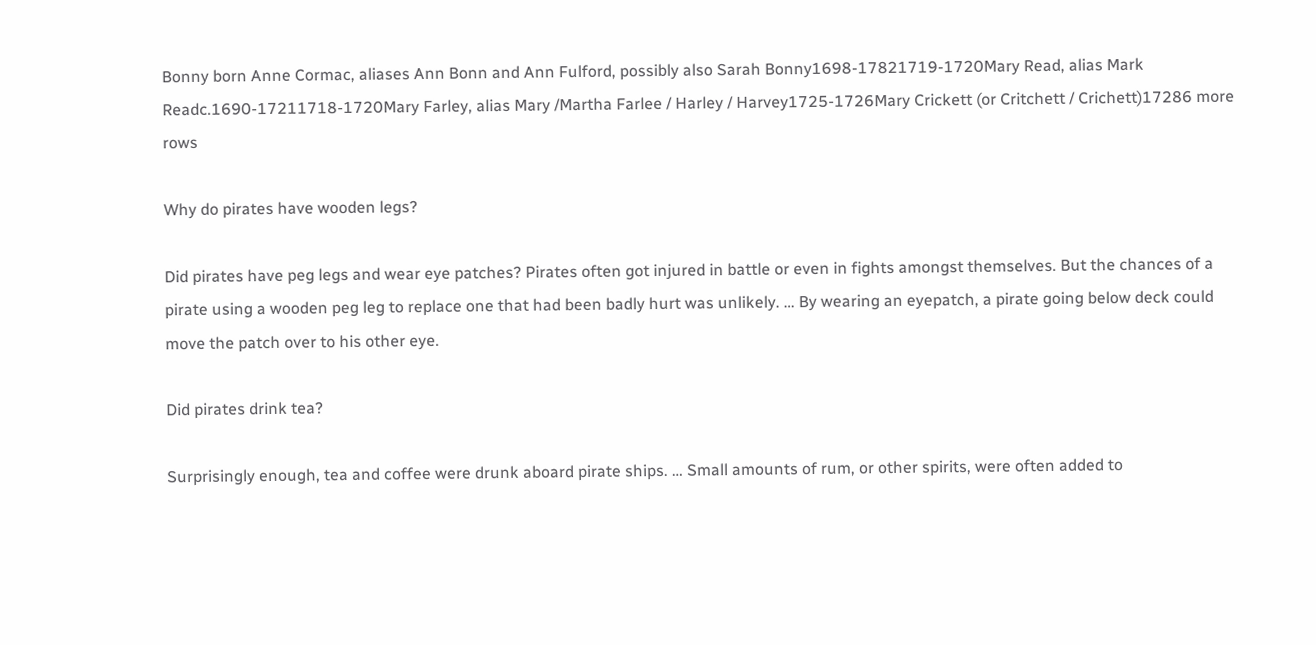Bonny born Anne Cormac, aliases Ann Bonn and Ann Fulford, possibly also Sarah Bonny1698-17821719-1720Mary Read, alias Mark Readc.1690-17211718-1720Mary Farley, alias Mary /Martha Farlee / Harley / Harvey1725-1726Mary Crickett (or Critchett / Crichett)17286 more rows

Why do pirates have wooden legs?

Did pirates have peg legs and wear eye patches? Pirates often got injured in battle or even in fights amongst themselves. But the chances of a pirate using a wooden peg leg to replace one that had been badly hurt was unlikely. … By wearing an eyepatch, a pirate going below deck could move the patch over to his other eye.

Did pirates drink tea?

Surprisingly enough, tea and coffee were drunk aboard pirate ships. … Small amounts of rum, or other spirits, were often added to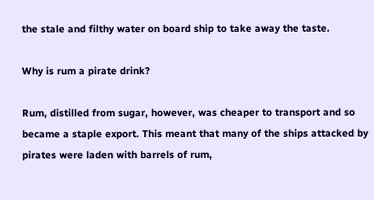the stale and filthy water on board ship to take away the taste.

Why is rum a pirate drink?

Rum, distilled from sugar, however, was cheaper to transport and so became a staple export. This meant that many of the ships attacked by pirates were laden with barrels of rum,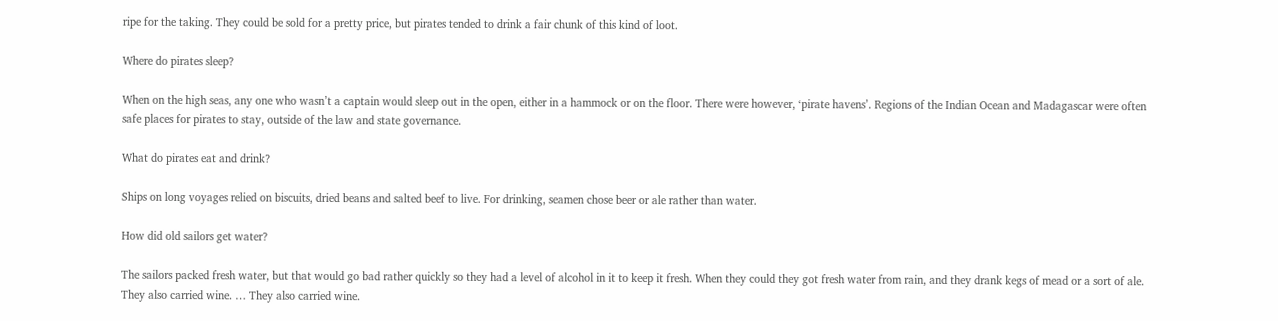ripe for the taking. They could be sold for a pretty price, but pirates tended to drink a fair chunk of this kind of loot.

Where do pirates sleep?

When on the high seas, any one who wasn’t a captain would sleep out in the open, either in a hammock or on the floor. There were however, ‘pirate havens’. Regions of the Indian Ocean and Madagascar were often safe places for pirates to stay, outside of the law and state governance.

What do pirates eat and drink?

Ships on long voyages relied on biscuits, dried beans and salted beef to live. For drinking, seamen chose beer or ale rather than water.

How did old sailors get water?

The sailors packed fresh water, but that would go bad rather quickly so they had a level of alcohol in it to keep it fresh. When they could they got fresh water from rain, and they drank kegs of mead or a sort of ale. They also carried wine. … They also carried wine.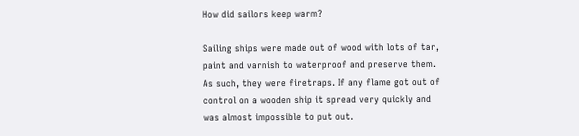How did sailors keep warm?

Sailing ships were made out of wood with lots of tar, paint and varnish to waterproof and preserve them. As such, they were firetraps. If any flame got out of control on a wooden ship it spread very quickly and was almost impossible to put out.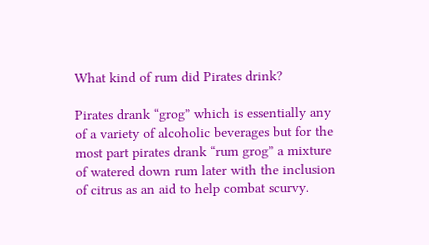What kind of rum did Pirates drink?

Pirates drank “grog” which is essentially any of a variety of alcoholic beverages but for the most part pirates drank “rum grog” a mixture of watered down rum later with the inclusion of citrus as an aid to help combat scurvy.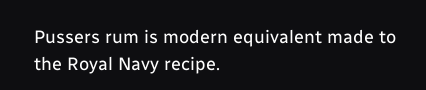Pussers rum is modern equivalent made to the Royal Navy recipe.